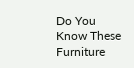Do You Know These Furniture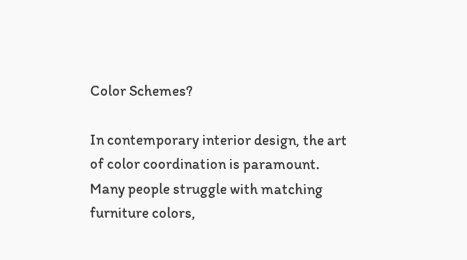Color Schemes?

In contemporary interior design, the art of color coordination is paramount. Many people struggle with matching furniture colors,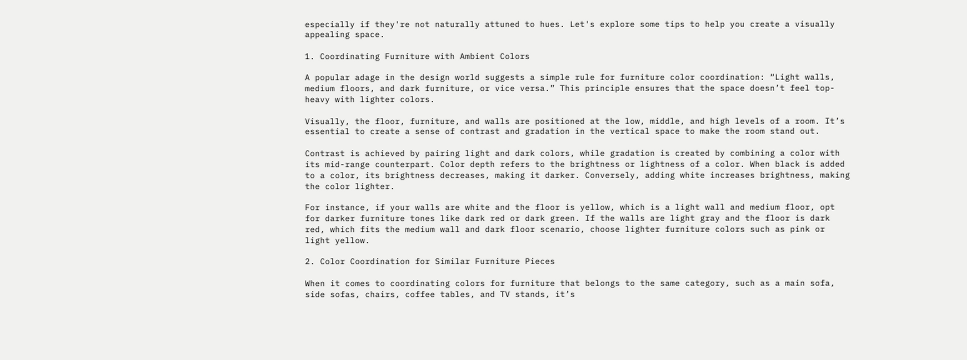especially if they're not naturally attuned to hues. Let's explore some tips to help you create a visually appealing space.

1. Coordinating Furniture with Ambient Colors

A popular adage in the design world suggests a simple rule for furniture color coordination: “Light walls, medium floors, and dark furniture, or vice versa.” This principle ensures that the space doesn’t feel top-heavy with lighter colors.

Visually, the floor, furniture, and walls are positioned at the low, middle, and high levels of a room. It’s essential to create a sense of contrast and gradation in the vertical space to make the room stand out.

Contrast is achieved by pairing light and dark colors, while gradation is created by combining a color with its mid-range counterpart. Color depth refers to the brightness or lightness of a color. When black is added to a color, its brightness decreases, making it darker. Conversely, adding white increases brightness, making the color lighter.

For instance, if your walls are white and the floor is yellow, which is a light wall and medium floor, opt for darker furniture tones like dark red or dark green. If the walls are light gray and the floor is dark red, which fits the medium wall and dark floor scenario, choose lighter furniture colors such as pink or light yellow.

2. Color Coordination for Similar Furniture Pieces

When it comes to coordinating colors for furniture that belongs to the same category, such as a main sofa, side sofas, chairs, coffee tables, and TV stands, it’s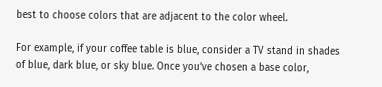best to choose colors that are adjacent to the color wheel.

For example, if your coffee table is blue, consider a TV stand in shades of blue, dark blue, or sky blue. Once you’ve chosen a base color,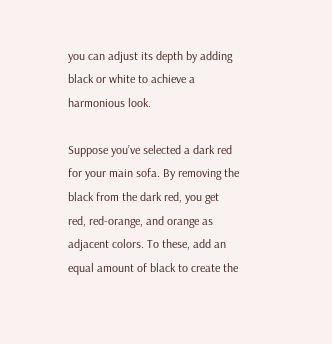you can adjust its depth by adding black or white to achieve a harmonious look.

Suppose you’ve selected a dark red for your main sofa. By removing the black from the dark red, you get red, red-orange, and orange as adjacent colors. To these, add an equal amount of black to create the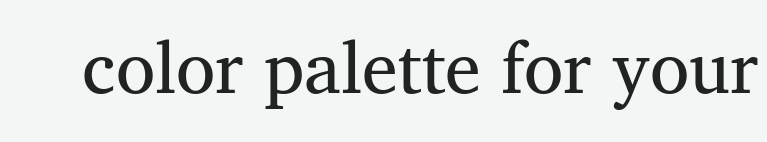color palette for your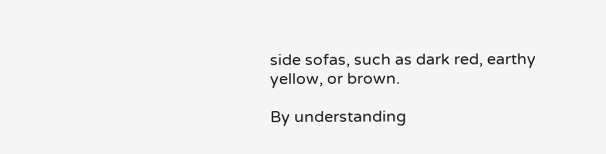side sofas, such as dark red, earthy yellow, or brown.

By understanding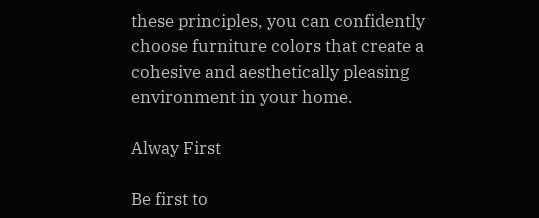these principles, you can confidently choose furniture colors that create a cohesive and aesthetically pleasing environment in your home.

Alway First

Be first to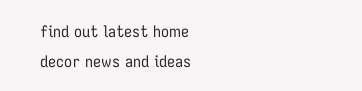find out latest home decor news and ideas